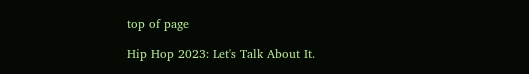top of page

Hip Hop 2023: Let's Talk About It.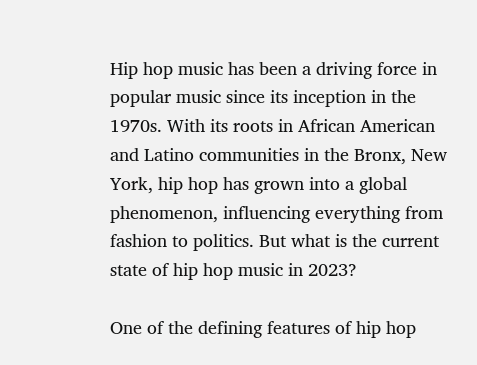Hip hop music has been a driving force in popular music since its inception in the 1970s. With its roots in African American and Latino communities in the Bronx, New York, hip hop has grown into a global phenomenon, influencing everything from fashion to politics. But what is the current state of hip hop music in 2023?

One of the defining features of hip hop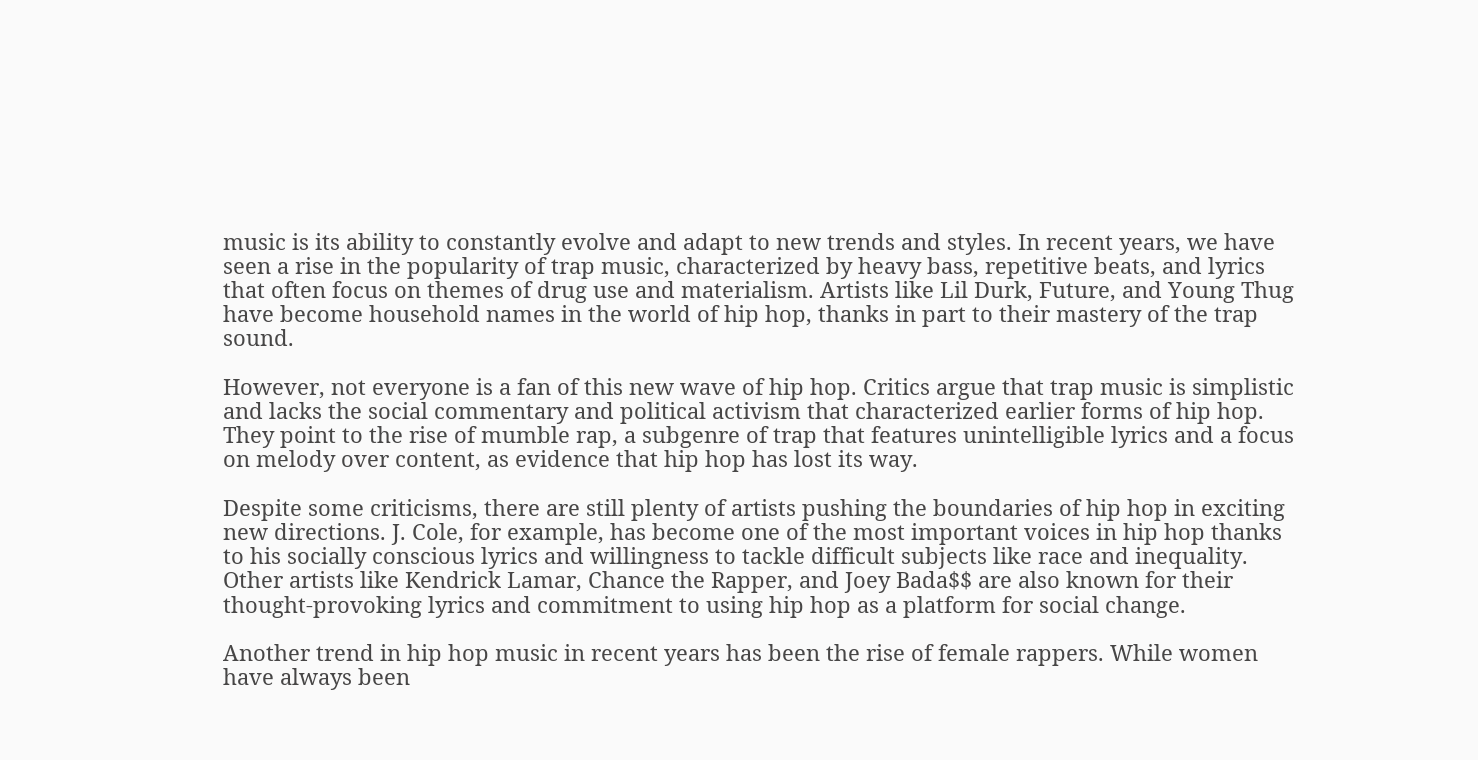music is its ability to constantly evolve and adapt to new trends and styles. In recent years, we have seen a rise in the popularity of trap music, characterized by heavy bass, repetitive beats, and lyrics that often focus on themes of drug use and materialism. Artists like Lil Durk, Future, and Young Thug have become household names in the world of hip hop, thanks in part to their mastery of the trap sound.

However, not everyone is a fan of this new wave of hip hop. Critics argue that trap music is simplistic and lacks the social commentary and political activism that characterized earlier forms of hip hop. They point to the rise of mumble rap, a subgenre of trap that features unintelligible lyrics and a focus on melody over content, as evidence that hip hop has lost its way.

Despite some criticisms, there are still plenty of artists pushing the boundaries of hip hop in exciting new directions. J. Cole, for example, has become one of the most important voices in hip hop thanks to his socially conscious lyrics and willingness to tackle difficult subjects like race and inequality. Other artists like Kendrick Lamar, Chance the Rapper, and Joey Bada$$ are also known for their thought-provoking lyrics and commitment to using hip hop as a platform for social change.

Another trend in hip hop music in recent years has been the rise of female rappers. While women have always been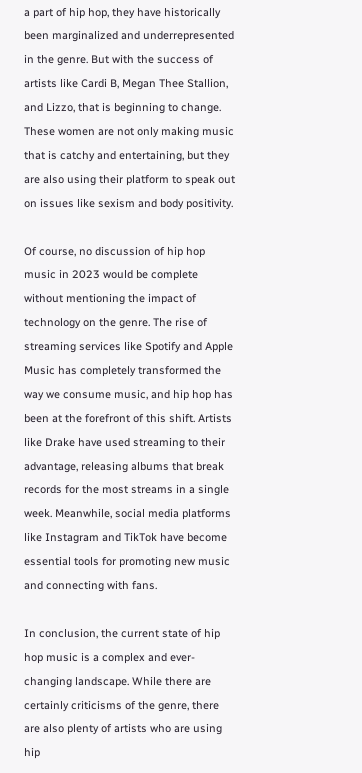a part of hip hop, they have historically been marginalized and underrepresented in the genre. But with the success of artists like Cardi B, Megan Thee Stallion, and Lizzo, that is beginning to change. These women are not only making music that is catchy and entertaining, but they are also using their platform to speak out on issues like sexism and body positivity.

Of course, no discussion of hip hop music in 2023 would be complete without mentioning the impact of technology on the genre. The rise of streaming services like Spotify and Apple Music has completely transformed the way we consume music, and hip hop has been at the forefront of this shift. Artists like Drake have used streaming to their advantage, releasing albums that break records for the most streams in a single week. Meanwhile, social media platforms like Instagram and TikTok have become essential tools for promoting new music and connecting with fans.

In conclusion, the current state of hip hop music is a complex and ever-changing landscape. While there are certainly criticisms of the genre, there are also plenty of artists who are using hip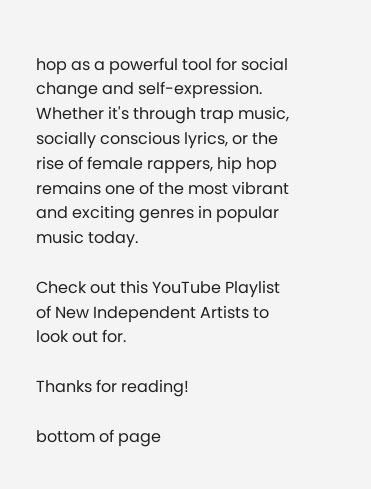hop as a powerful tool for social change and self-expression. Whether it's through trap music, socially conscious lyrics, or the rise of female rappers, hip hop remains one of the most vibrant and exciting genres in popular music today.

Check out this YouTube Playlist of New Independent Artists to look out for.

Thanks for reading!

bottom of page